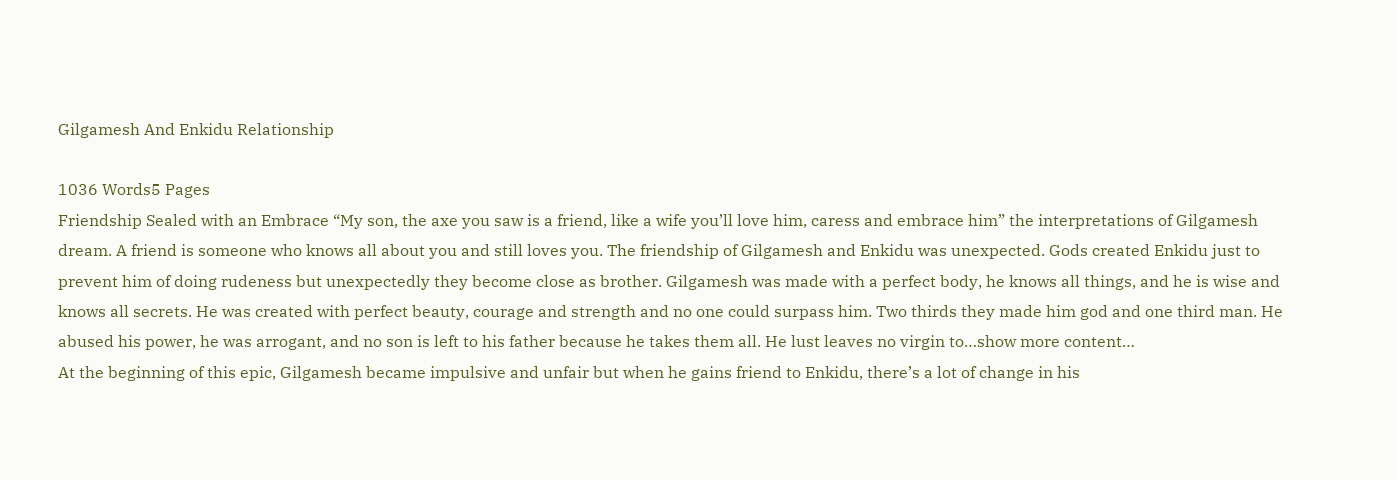Gilgamesh And Enkidu Relationship

1036 Words5 Pages
Friendship Sealed with an Embrace “My son, the axe you saw is a friend, like a wife you’ll love him, caress and embrace him” the interpretations of Gilgamesh dream. A friend is someone who knows all about you and still loves you. The friendship of Gilgamesh and Enkidu was unexpected. Gods created Enkidu just to prevent him of doing rudeness but unexpectedly they become close as brother. Gilgamesh was made with a perfect body, he knows all things, and he is wise and knows all secrets. He was created with perfect beauty, courage and strength and no one could surpass him. Two thirds they made him god and one third man. He abused his power, he was arrogant, and no son is left to his father because he takes them all. He lust leaves no virgin to…show more content…
At the beginning of this epic, Gilgamesh became impulsive and unfair but when he gains friend to Enkidu, there’s a lot of change in his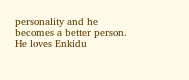personality and he becomes a better person. He loves Enkidu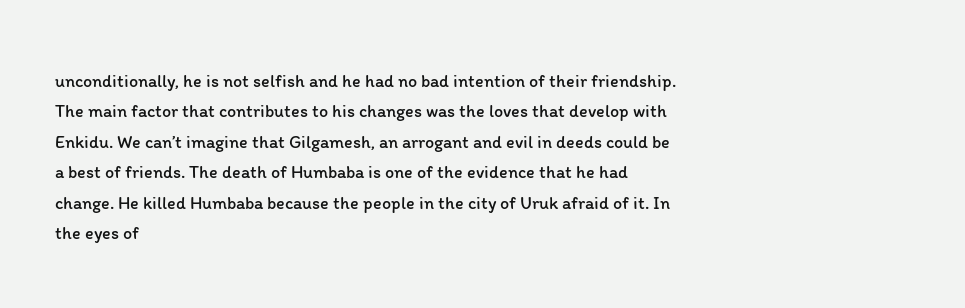unconditionally, he is not selfish and he had no bad intention of their friendship. The main factor that contributes to his changes was the loves that develop with Enkidu. We can’t imagine that Gilgamesh, an arrogant and evil in deeds could be a best of friends. The death of Humbaba is one of the evidence that he had change. He killed Humbaba because the people in the city of Uruk afraid of it. In the eyes of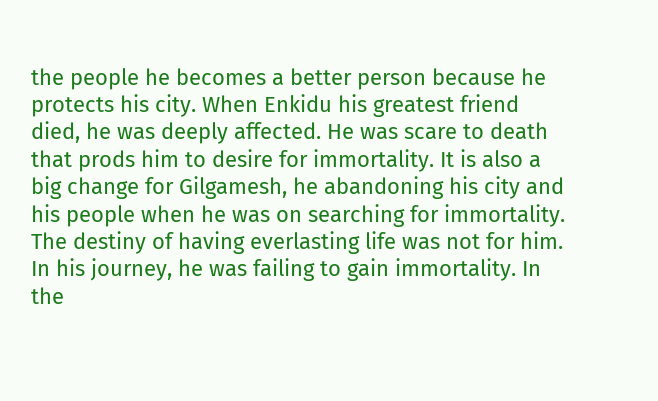the people he becomes a better person because he protects his city. When Enkidu his greatest friend died, he was deeply affected. He was scare to death that prods him to desire for immortality. It is also a big change for Gilgamesh, he abandoning his city and his people when he was on searching for immortality. The destiny of having everlasting life was not for him. In his journey, he was failing to gain immortality. In the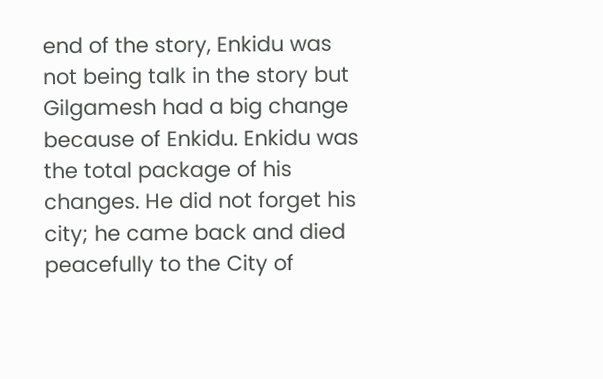end of the story, Enkidu was not being talk in the story but Gilgamesh had a big change because of Enkidu. Enkidu was the total package of his changes. He did not forget his city; he came back and died peacefully to the City of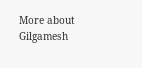More about Gilgamesh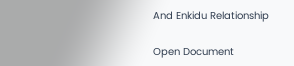And Enkidu Relationship

Open Document